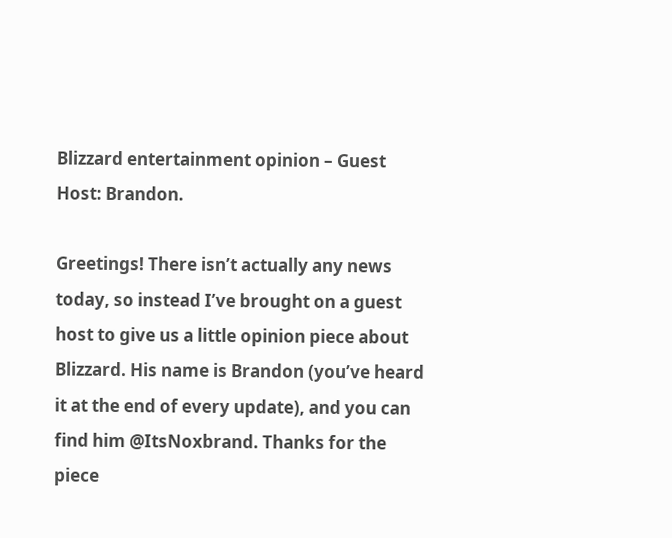Blizzard entertainment opinion – Guest Host: Brandon.

Greetings! There isn’t actually any news today, so instead I’ve brought on a guest host to give us a little opinion piece about Blizzard. His name is Brandon (you’ve heard it at the end of every update), and you can find him @ItsNoxbrand. Thanks for the piece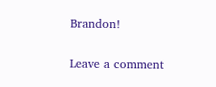Brandon!

Leave a comment